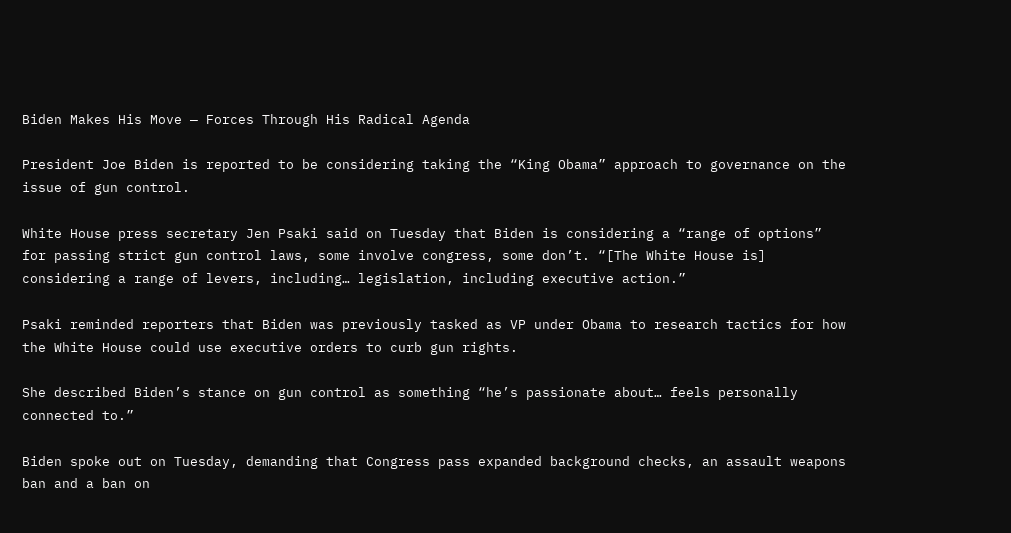Biden Makes His Move — Forces Through His Radical Agenda

President Joe Biden is reported to be considering taking the “King Obama” approach to governance on the issue of gun control.

White House press secretary Jen Psaki said on Tuesday that Biden is considering a “range of options” for passing strict gun control laws, some involve congress, some don’t. “[The White House is] considering a range of levers, including… legislation, including executive action.”

Psaki reminded reporters that Biden was previously tasked as VP under Obama to research tactics for how the White House could use executive orders to curb gun rights.

She described Biden’s stance on gun control as something “he’s passionate about… feels personally connected to.”

Biden spoke out on Tuesday, demanding that Congress pass expanded background checks, an assault weapons ban and a ban on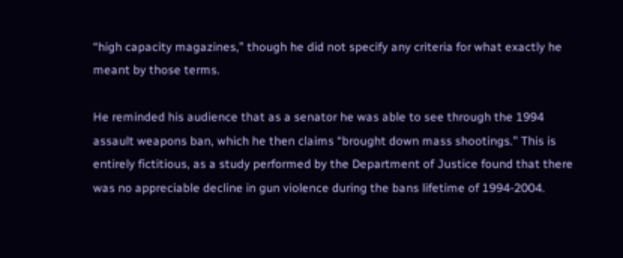“high capacity magazines,” though he did not specify any criteria for what exactly he meant by those terms.

He reminded his audience that as a senator he was able to see through the 1994 assault weapons ban, which he then claims “brought down mass shootings.” This is entirely fictitious, as a study performed by the Department of Justice found that there was no appreciable decline in gun violence during the bans lifetime of 1994-2004.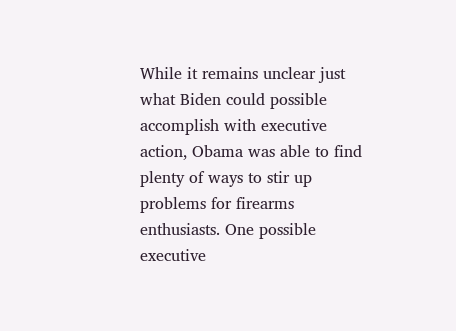While it remains unclear just what Biden could possible accomplish with executive action, Obama was able to find plenty of ways to stir up problems for firearms enthusiasts. One possible executive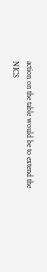action on the table would be to extend the NICS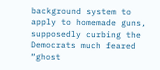background system to apply to homemade guns, supposedly curbing the Democrats much feared “ghost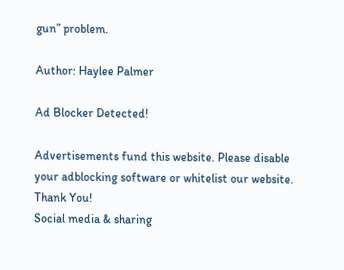gun” problem.

Author: Haylee Palmer

Ad Blocker Detected!

Advertisements fund this website. Please disable your adblocking software or whitelist our website.
Thank You!
Social media & sharing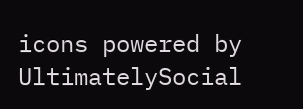icons powered by UltimatelySocial